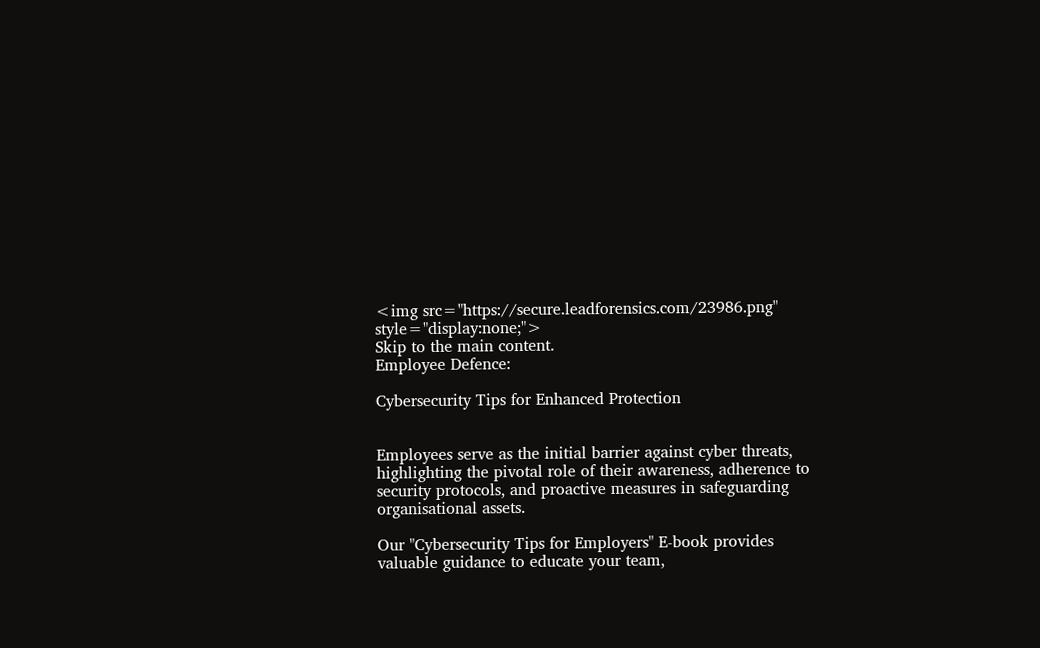<img src="https://secure.leadforensics.com/23986.png" style="display:none;">
Skip to the main content.
Employee Defence:

Cybersecurity Tips for Enhanced Protection


Employees serve as the initial barrier against cyber threats, highlighting the pivotal role of their awareness, adherence to security protocols, and proactive measures in safeguarding organisational assets.

Our "Cybersecurity Tips for Employers" E-book provides valuable guidance to educate your team,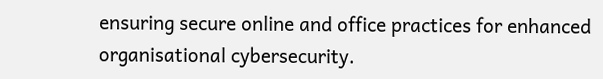ensuring secure online and office practices for enhanced organisational cybersecurity.